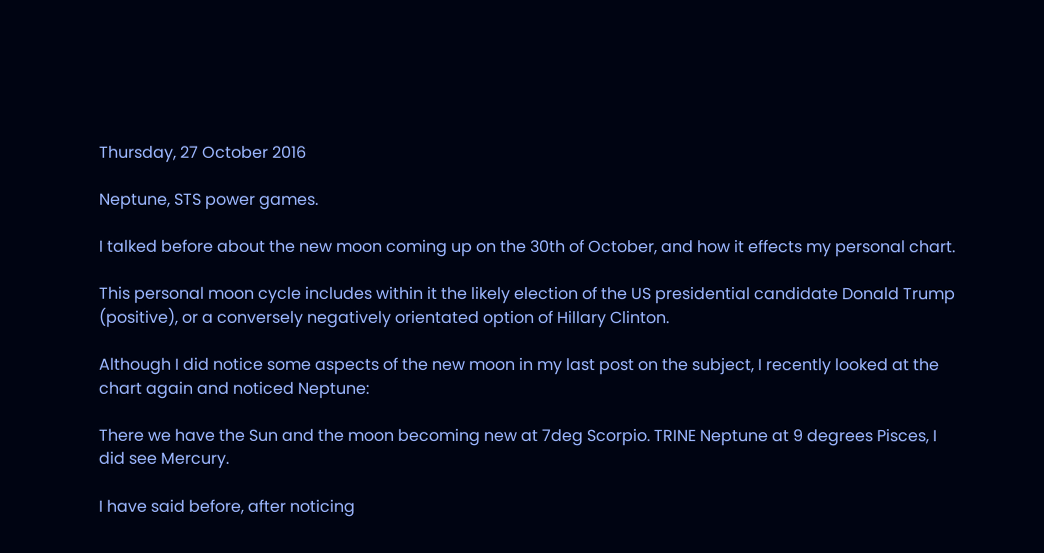Thursday, 27 October 2016

Neptune, STS power games.

I talked before about the new moon coming up on the 30th of October, and how it effects my personal chart.

This personal moon cycle includes within it the likely election of the US presidential candidate Donald Trump (positive), or a conversely negatively orientated option of Hillary Clinton.

Although I did notice some aspects of the new moon in my last post on the subject, I recently looked at the chart again and noticed Neptune:

There we have the Sun and the moon becoming new at 7deg Scorpio. TRINE Neptune at 9 degrees Pisces, I did see Mercury.

I have said before, after noticing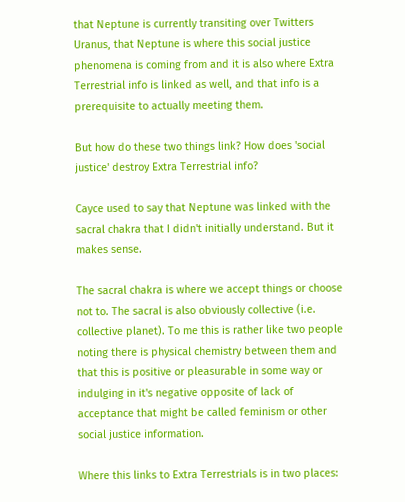that Neptune is currently transiting over Twitters Uranus, that Neptune is where this social justice phenomena is coming from and it is also where Extra Terrestrial info is linked as well, and that info is a prerequisite to actually meeting them.

But how do these two things link? How does 'social justice' destroy Extra Terrestrial info?

Cayce used to say that Neptune was linked with the sacral chakra that I didn't initially understand. But it makes sense.

The sacral chakra is where we accept things or choose not to. The sacral is also obviously collective (i.e. collective planet). To me this is rather like two people noting there is physical chemistry between them and that this is positive or pleasurable in some way or indulging in it's negative opposite of lack of acceptance that might be called feminism or other social justice information.

Where this links to Extra Terrestrials is in two places: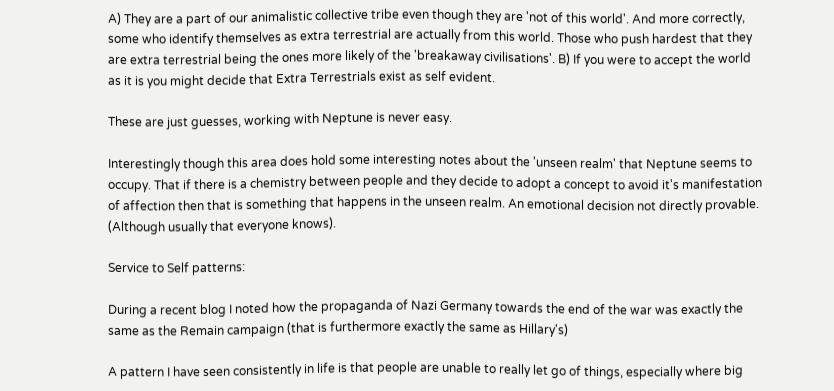A) They are a part of our animalistic collective tribe even though they are 'not of this world'. And more correctly, some who identify themselves as extra terrestrial are actually from this world. Those who push hardest that they are extra terrestrial being the ones more likely of the 'breakaway civilisations'. B) If you were to accept the world as it is you might decide that Extra Terrestrials exist as self evident.

These are just guesses, working with Neptune is never easy.

Interestingly though this area does hold some interesting notes about the 'unseen realm' that Neptune seems to occupy. That if there is a chemistry between people and they decide to adopt a concept to avoid it's manifestation of affection then that is something that happens in the unseen realm. An emotional decision not directly provable. (Although usually that everyone knows).

Service to Self patterns:

During a recent blog I noted how the propaganda of Nazi Germany towards the end of the war was exactly the same as the Remain campaign (that is furthermore exactly the same as Hillary's)

A pattern I have seen consistently in life is that people are unable to really let go of things, especially where big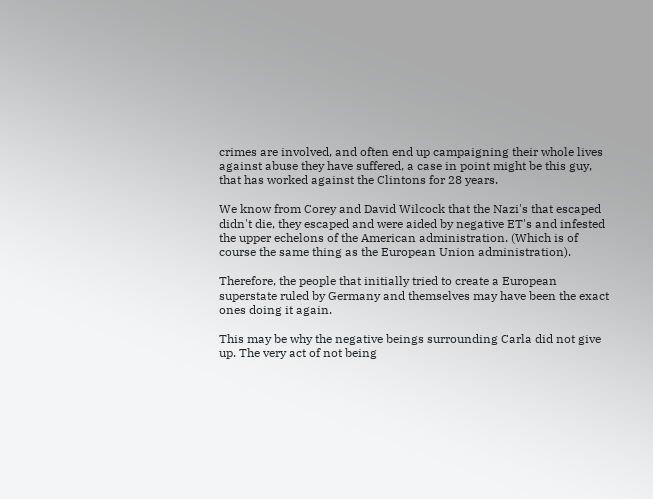crimes are involved, and often end up campaigning their whole lives against abuse they have suffered, a case in point might be this guy, that has worked against the Clintons for 28 years.

We know from Corey and David Wilcock that the Nazi's that escaped didn't die, they escaped and were aided by negative ET's and infested the upper echelons of the American administration. (Which is of course the same thing as the European Union administration).

Therefore, the people that initially tried to create a European superstate ruled by Germany and themselves may have been the exact ones doing it again.

This may be why the negative beings surrounding Carla did not give up. The very act of not being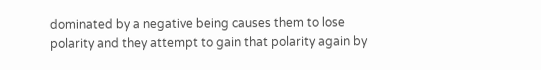dominated by a negative being causes them to lose polarity and they attempt to gain that polarity again by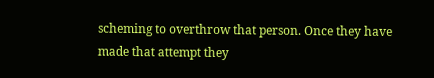scheming to overthrow that person. Once they have made that attempt they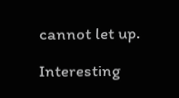cannot let up.

Interesting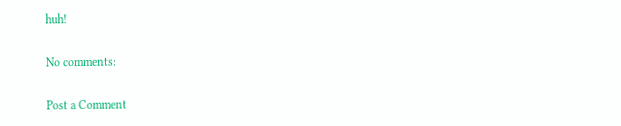huh!

No comments:

Post a Comment